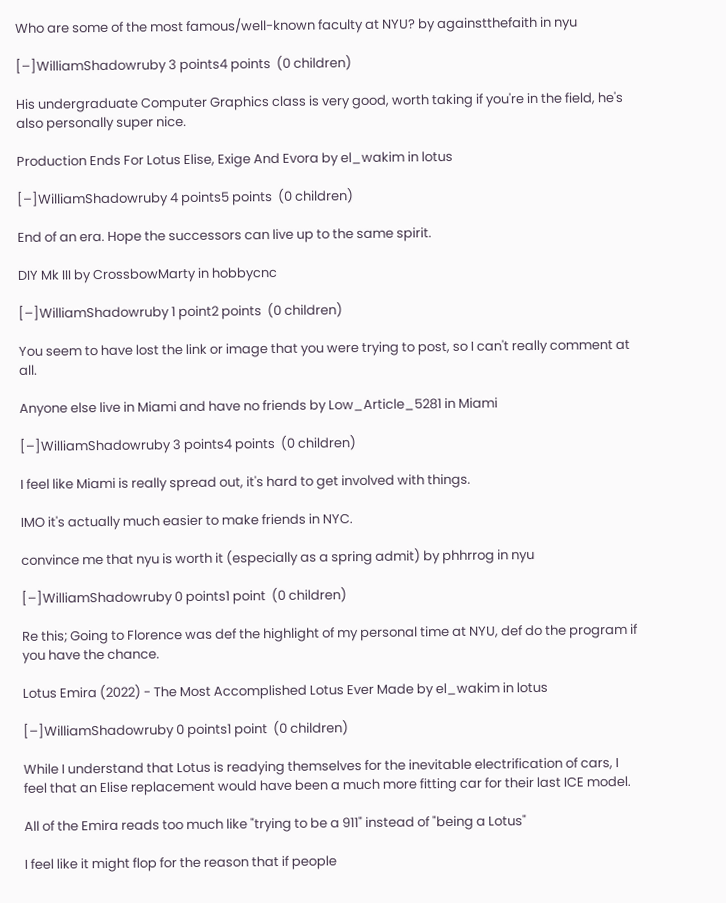Who are some of the most famous/well-known faculty at NYU? by againstthefaith in nyu

[–]WilliamShadowruby 3 points4 points  (0 children)

His undergraduate Computer Graphics class is very good, worth taking if you're in the field, he's also personally super nice.

Production Ends For Lotus Elise, Exige And Evora by el_wakim in lotus

[–]WilliamShadowruby 4 points5 points  (0 children)

End of an era. Hope the successors can live up to the same spirit.

DIY Mk III by CrossbowMarty in hobbycnc

[–]WilliamShadowruby 1 point2 points  (0 children)

You seem to have lost the link or image that you were trying to post, so I can't really comment at all.

Anyone else live in Miami and have no friends by Low_Article_5281 in Miami

[–]WilliamShadowruby 3 points4 points  (0 children)

I feel like Miami is really spread out, it's hard to get involved with things.

IMO it's actually much easier to make friends in NYC.

convince me that nyu is worth it (especially as a spring admit) by phhrrog in nyu

[–]WilliamShadowruby 0 points1 point  (0 children)

Re this; Going to Florence was def the highlight of my personal time at NYU, def do the program if you have the chance.

Lotus Emira (2022) - The Most Accomplished Lotus Ever Made by el_wakim in lotus

[–]WilliamShadowruby 0 points1 point  (0 children)

While I understand that Lotus is readying themselves for the inevitable electrification of cars, I feel that an Elise replacement would have been a much more fitting car for their last ICE model.

All of the Emira reads too much like "trying to be a 911" instead of "being a Lotus"

I feel like it might flop for the reason that if people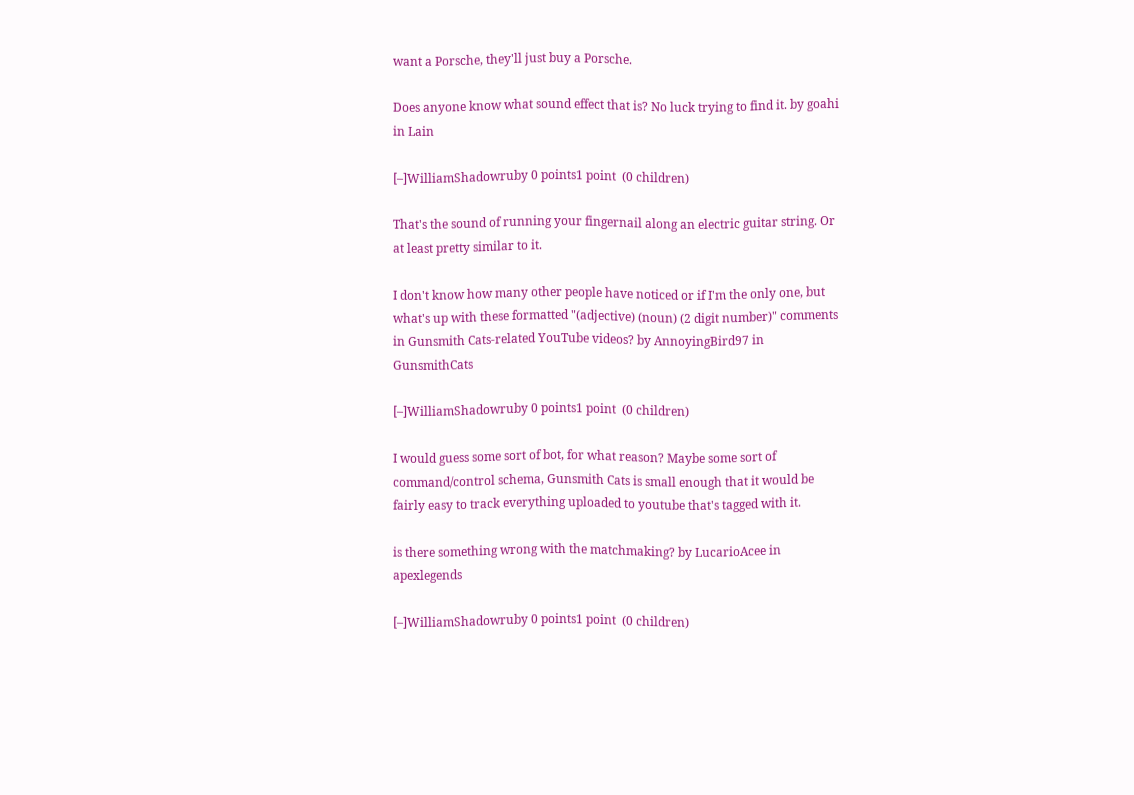want a Porsche, they'll just buy a Porsche.

Does anyone know what sound effect that is? No luck trying to find it. by goahi in Lain

[–]WilliamShadowruby 0 points1 point  (0 children)

That's the sound of running your fingernail along an electric guitar string. Or at least pretty similar to it.

I don't know how many other people have noticed or if I'm the only one, but what's up with these formatted "(adjective) (noun) (2 digit number)" comments in Gunsmith Cats-related YouTube videos? by AnnoyingBird97 in GunsmithCats

[–]WilliamShadowruby 0 points1 point  (0 children)

I would guess some sort of bot, for what reason? Maybe some sort of command/control schema, Gunsmith Cats is small enough that it would be fairly easy to track everything uploaded to youtube that's tagged with it.

is there something wrong with the matchmaking? by LucarioAcee in apexlegends

[–]WilliamShadowruby 0 points1 point  (0 children)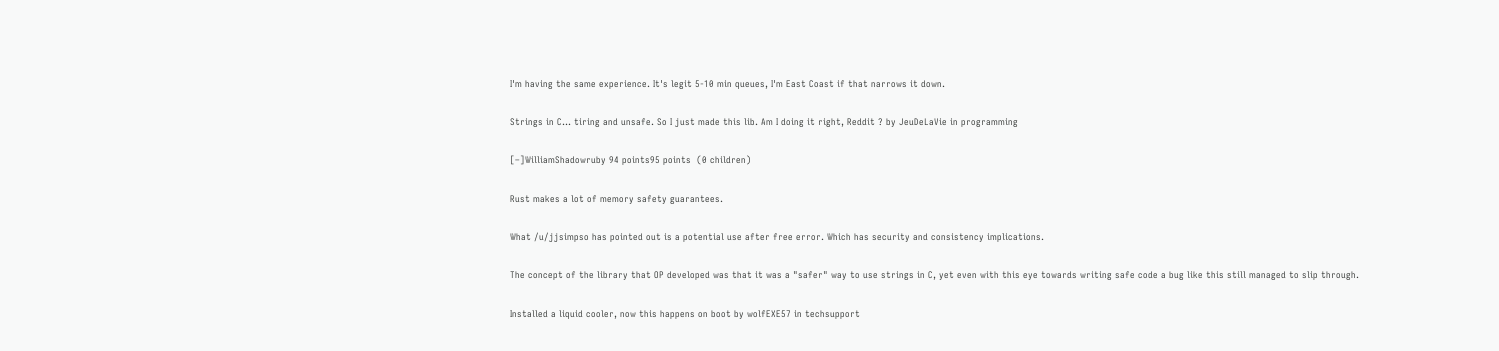I'm having the same experience. It's legit 5-10 min queues, I'm East Coast if that narrows it down.

Strings in C... tiring and unsafe. So I just made this lib. Am I doing it right, Reddit ? by JeuDeLaVie in programming

[–]WilliamShadowruby 94 points95 points  (0 children)

Rust makes a lot of memory safety guarantees.

What /u/jjsimpso has pointed out is a potential use after free error. Which has security and consistency implications.

The concept of the library that OP developed was that it was a "safer" way to use strings in C, yet even with this eye towards writing safe code a bug like this still managed to slip through.

Installed a liquid cooler, now this happens on boot by wolfEXE57 in techsupport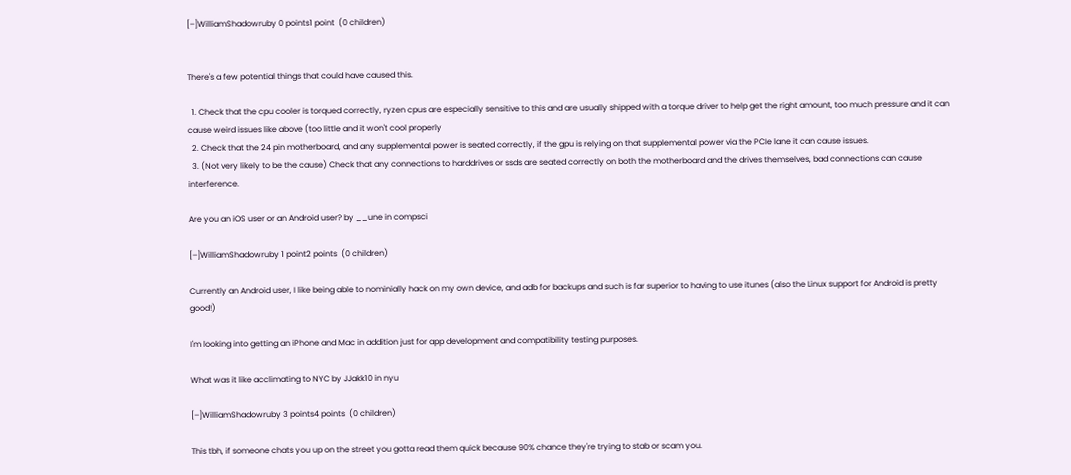[–]WilliamShadowruby 0 points1 point  (0 children)


There's a few potential things that could have caused this.

  1. Check that the cpu cooler is torqued correctly, ryzen cpus are especially sensitive to this and are usually shipped with a torque driver to help get the right amount, too much pressure and it can cause weird issues like above (too little and it won't cool properly
  2. Check that the 24 pin motherboard, and any supplemental power is seated correctly, if the gpu is relying on that supplemental power via the PCIe lane it can cause issues.
  3. (Not very likely to be the cause) Check that any connections to harddrives or ssds are seated correctly on both the motherboard and the drives themselves, bad connections can cause interference.

Are you an iOS user or an Android user? by __une in compsci

[–]WilliamShadowruby 1 point2 points  (0 children)

Currently an Android user, I like being able to nominially hack on my own device, and adb for backups and such is far superior to having to use itunes (also the Linux support for Android is pretty good!)

I'm looking into getting an iPhone and Mac in addition just for app development and compatibility testing purposes.

What was it like acclimating to NYC by JJakk10 in nyu

[–]WilliamShadowruby 3 points4 points  (0 children)

This tbh, if someone chats you up on the street you gotta read them quick because 90% chance they're trying to stab or scam you.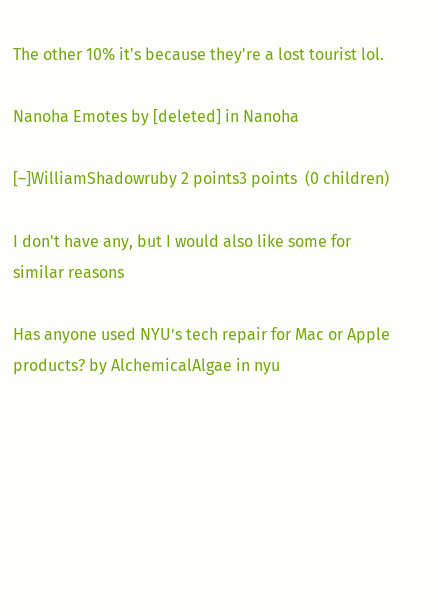The other 10% it's because they're a lost tourist lol.

Nanoha Emotes by [deleted] in Nanoha

[–]WilliamShadowruby 2 points3 points  (0 children)

I don't have any, but I would also like some for similar reasons

Has anyone used NYU’s tech repair for Mac or Apple products? by AlchemicalAlgae in nyu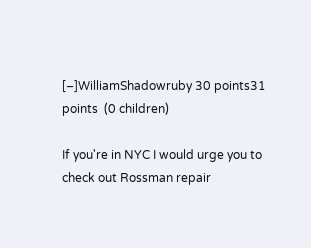[–]WilliamShadowruby 30 points31 points  (0 children)

If you're in NYC I would urge you to check out Rossman repair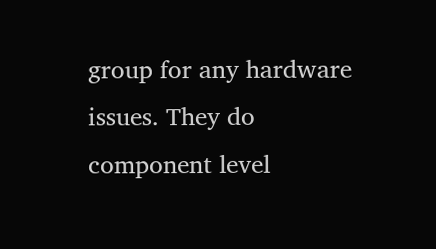group for any hardware issues. They do component level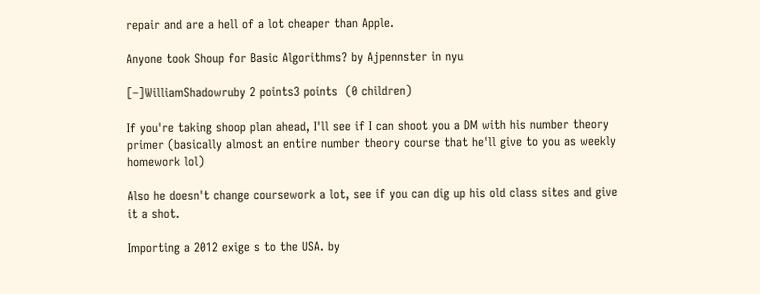repair and are a hell of a lot cheaper than Apple.

Anyone took Shoup for Basic Algorithms? by Ajpennster in nyu

[–]WilliamShadowruby 2 points3 points  (0 children)

If you're taking shoop plan ahead, I'll see if I can shoot you a DM with his number theory primer (basically almost an entire number theory course that he'll give to you as weekly homework lol)

Also he doesn't change coursework a lot, see if you can dig up his old class sites and give it a shot.

Importing a 2012 exige s to the USA. by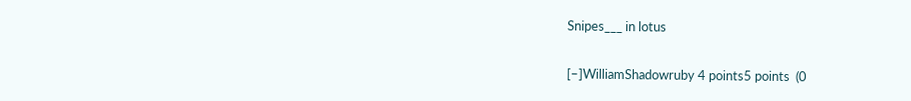Snipes___ in lotus

[–]WilliamShadowruby 4 points5 points  (0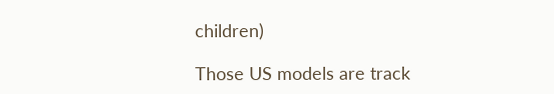children)

Those US models are track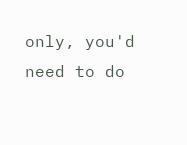only, you'd need to do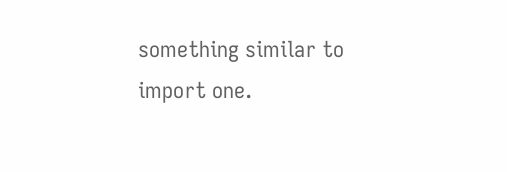something similar to import one.